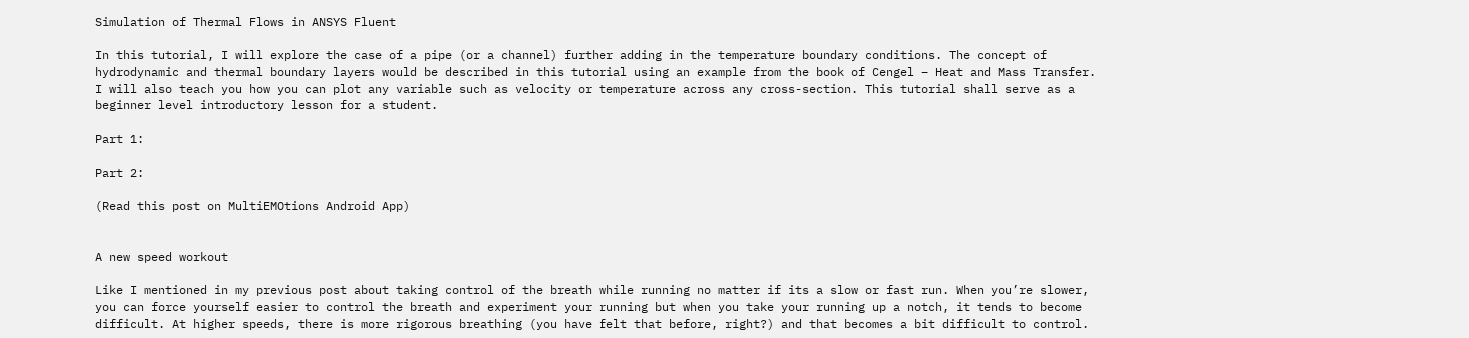Simulation of Thermal Flows in ANSYS Fluent

In this tutorial, I will explore the case of a pipe (or a channel) further adding in the temperature boundary conditions. The concept of hydrodynamic and thermal boundary layers would be described in this tutorial using an example from the book of Cengel – Heat and Mass Transfer. I will also teach you how you can plot any variable such as velocity or temperature across any cross-section. This tutorial shall serve as a beginner level introductory lesson for a student.

Part 1:

Part 2:

(Read this post on MultiEMOtions Android App)


A new speed workout

Like I mentioned in my previous post about taking control of the breath while running no matter if its a slow or fast run. When you’re slower, you can force yourself easier to control the breath and experiment your running but when you take your running up a notch, it tends to become difficult. At higher speeds, there is more rigorous breathing (you have felt that before, right?) and that becomes a bit difficult to control.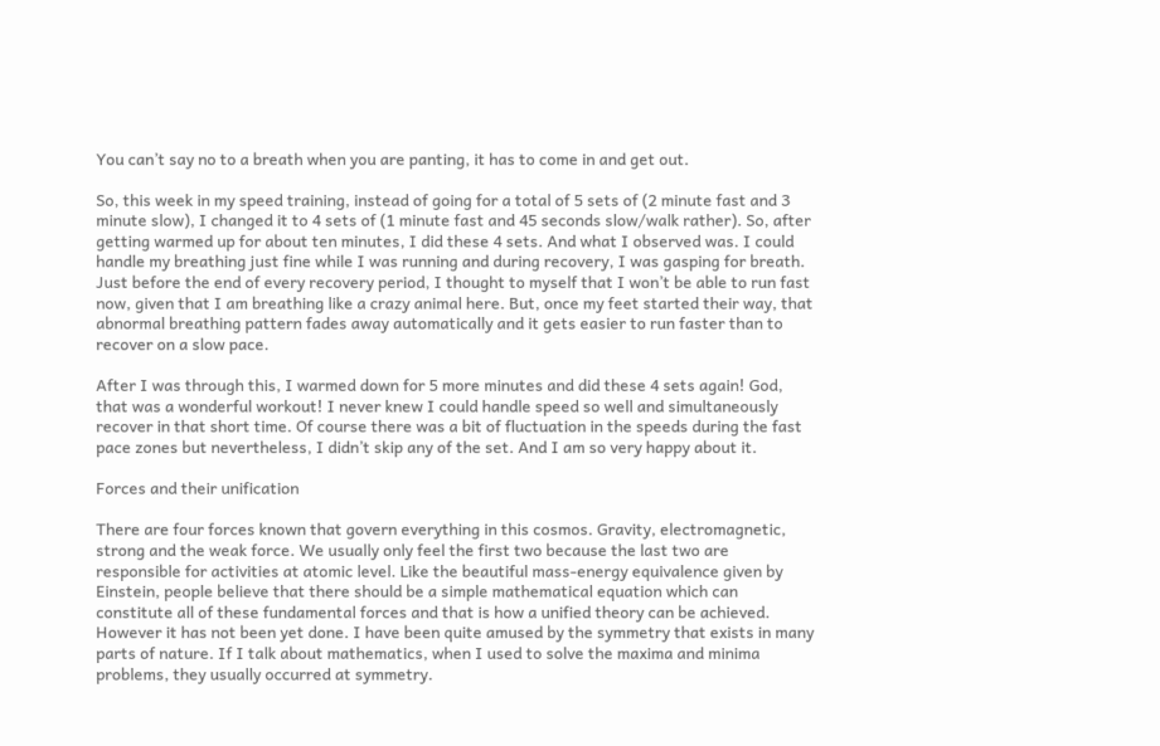You can’t say no to a breath when you are panting, it has to come in and get out.

So, this week in my speed training, instead of going for a total of 5 sets of (2 minute fast and 3 minute slow), I changed it to 4 sets of (1 minute fast and 45 seconds slow/walk rather). So, after getting warmed up for about ten minutes, I did these 4 sets. And what I observed was. I could handle my breathing just fine while I was running and during recovery, I was gasping for breath. Just before the end of every recovery period, I thought to myself that I won’t be able to run fast now, given that I am breathing like a crazy animal here. But, once my feet started their way, that abnormal breathing pattern fades away automatically and it gets easier to run faster than to recover on a slow pace.

After I was through this, I warmed down for 5 more minutes and did these 4 sets again! God, that was a wonderful workout! I never knew I could handle speed so well and simultaneously recover in that short time. Of course there was a bit of fluctuation in the speeds during the fast pace zones but nevertheless, I didn’t skip any of the set. And I am so very happy about it.

Forces and their unification

There are four forces known that govern everything in this cosmos. Gravity, electromagnetic, strong and the weak force. We usually only feel the first two because the last two are responsible for activities at atomic level. Like the beautiful mass-energy equivalence given by Einstein, people believe that there should be a simple mathematical equation which can constitute all of these fundamental forces and that is how a unified theory can be achieved. However it has not been yet done. I have been quite amused by the symmetry that exists in many parts of nature. If I talk about mathematics, when I used to solve the maxima and minima problems, they usually occurred at symmetry.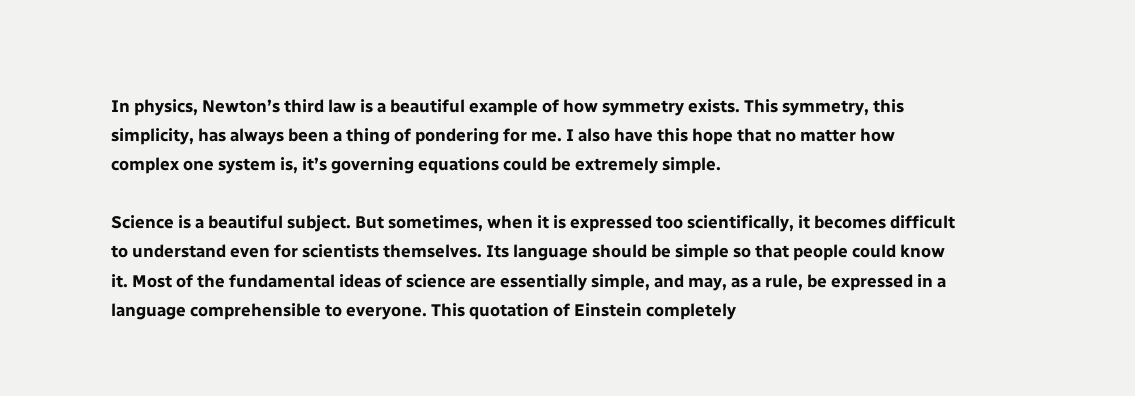In physics, Newton’s third law is a beautiful example of how symmetry exists. This symmetry, this simplicity, has always been a thing of pondering for me. I also have this hope that no matter how complex one system is, it’s governing equations could be extremely simple.

Science is a beautiful subject. But sometimes, when it is expressed too scientifically, it becomes difficult to understand even for scientists themselves. Its language should be simple so that people could know it. Most of the fundamental ideas of science are essentially simple, and may, as a rule, be expressed in a language comprehensible to everyone. This quotation of Einstein completely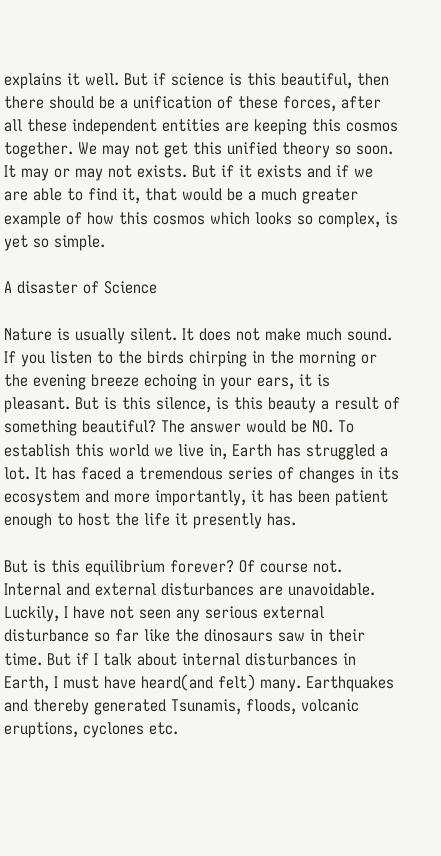explains it well. But if science is this beautiful, then there should be a unification of these forces, after all these independent entities are keeping this cosmos together. We may not get this unified theory so soon. It may or may not exists. But if it exists and if we are able to find it, that would be a much greater example of how this cosmos which looks so complex, is yet so simple.

A disaster of Science

Nature is usually silent. It does not make much sound. If you listen to the birds chirping in the morning or the evening breeze echoing in your ears, it is pleasant. But is this silence, is this beauty a result of something beautiful? The answer would be NO. To establish this world we live in, Earth has struggled a lot. It has faced a tremendous series of changes in its ecosystem and more importantly, it has been patient enough to host the life it presently has.

But is this equilibrium forever? Of course not. Internal and external disturbances are unavoidable. Luckily, I have not seen any serious external disturbance so far like the dinosaurs saw in their time. But if I talk about internal disturbances in Earth, I must have heard(and felt) many. Earthquakes and thereby generated Tsunamis, floods, volcanic eruptions, cyclones etc.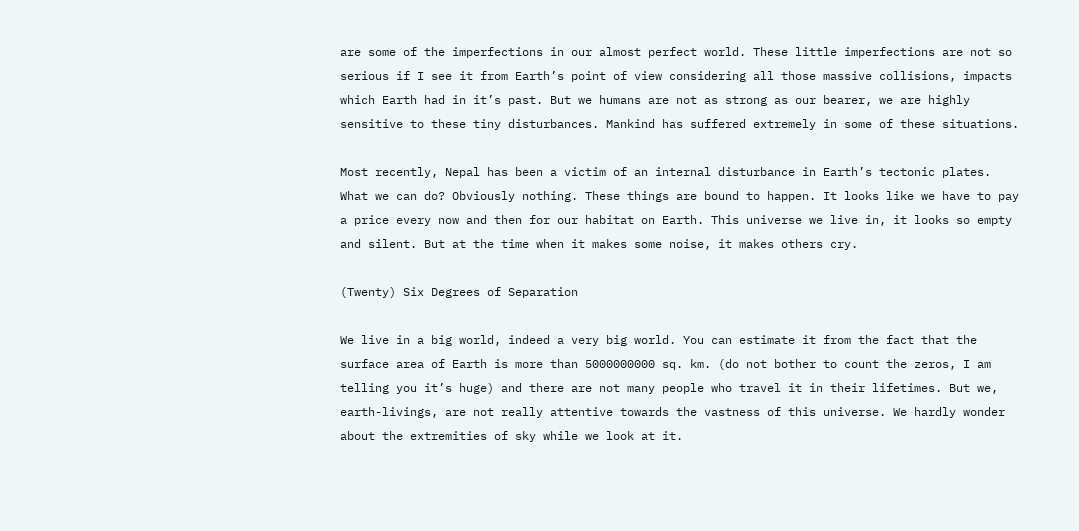are some of the imperfections in our almost perfect world. These little imperfections are not so serious if I see it from Earth’s point of view considering all those massive collisions, impacts which Earth had in it’s past. But we humans are not as strong as our bearer, we are highly sensitive to these tiny disturbances. Mankind has suffered extremely in some of these situations.

Most recently, Nepal has been a victim of an internal disturbance in Earth’s tectonic plates. What we can do? Obviously nothing. These things are bound to happen. It looks like we have to pay a price every now and then for our habitat on Earth. This universe we live in, it looks so empty and silent. But at the time when it makes some noise, it makes others cry.

(Twenty) Six Degrees of Separation

We live in a big world, indeed a very big world. You can estimate it from the fact that the surface area of Earth is more than 5000000000 sq. km. (do not bother to count the zeros, I am telling you it’s huge) and there are not many people who travel it in their lifetimes. But we, earth-livings, are not really attentive towards the vastness of this universe. We hardly wonder about the extremities of sky while we look at it.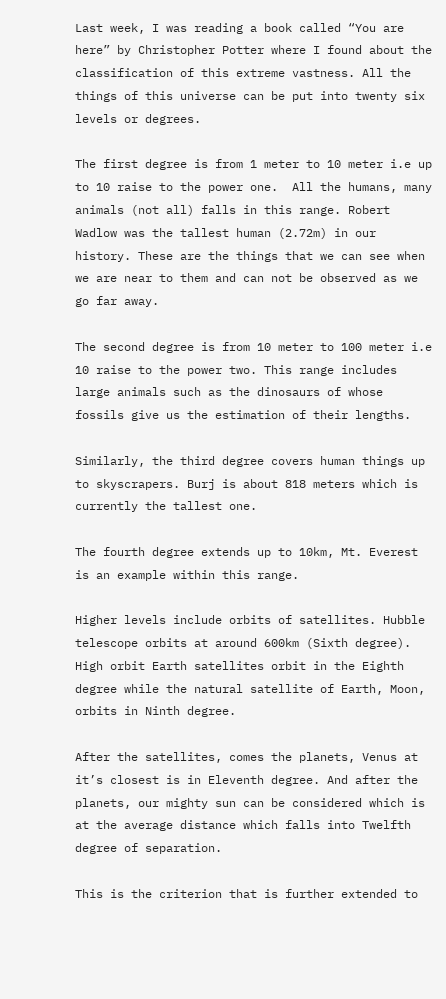Last week, I was reading a book called “You are here” by Christopher Potter where I found about the classification of this extreme vastness. All the things of this universe can be put into twenty six levels or degrees.

The first degree is from 1 meter to 10 meter i.e up to 10 raise to the power one.  All the humans, many animals (not all) falls in this range. Robert Wadlow was the tallest human (2.72m) in our history. These are the things that we can see when we are near to them and can not be observed as we go far away.

The second degree is from 10 meter to 100 meter i.e 10 raise to the power two. This range includes large animals such as the dinosaurs of whose fossils give us the estimation of their lengths.

Similarly, the third degree covers human things up to skyscrapers. Burj is about 818 meters which is currently the tallest one.

The fourth degree extends up to 10km, Mt. Everest is an example within this range.

Higher levels include orbits of satellites. Hubble telescope orbits at around 600km (Sixth degree). High orbit Earth satellites orbit in the Eighth degree while the natural satellite of Earth, Moon, orbits in Ninth degree.

After the satellites, comes the planets, Venus at it’s closest is in Eleventh degree. And after the planets, our mighty sun can be considered which is at the average distance which falls into Twelfth degree of separation.

This is the criterion that is further extended to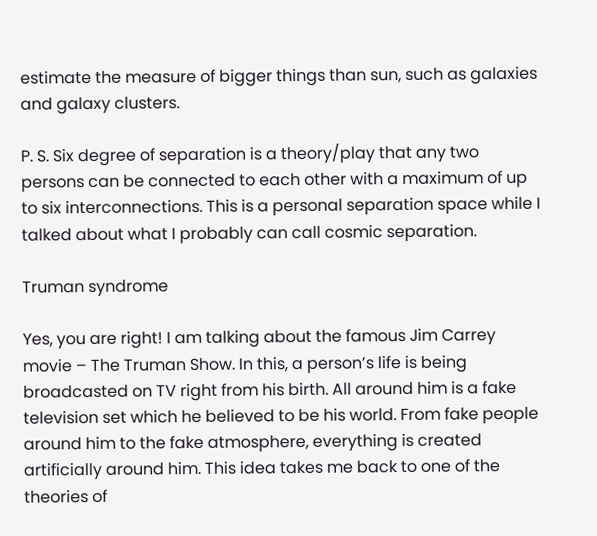estimate the measure of bigger things than sun, such as galaxies and galaxy clusters.

P. S. Six degree of separation is a theory/play that any two persons can be connected to each other with a maximum of up to six interconnections. This is a personal separation space while I talked about what I probably can call cosmic separation.

Truman syndrome

Yes, you are right! I am talking about the famous Jim Carrey movie – The Truman Show. In this, a person’s life is being broadcasted on TV right from his birth. All around him is a fake television set which he believed to be his world. From fake people around him to the fake atmosphere, everything is created artificially around him. This idea takes me back to one of the theories of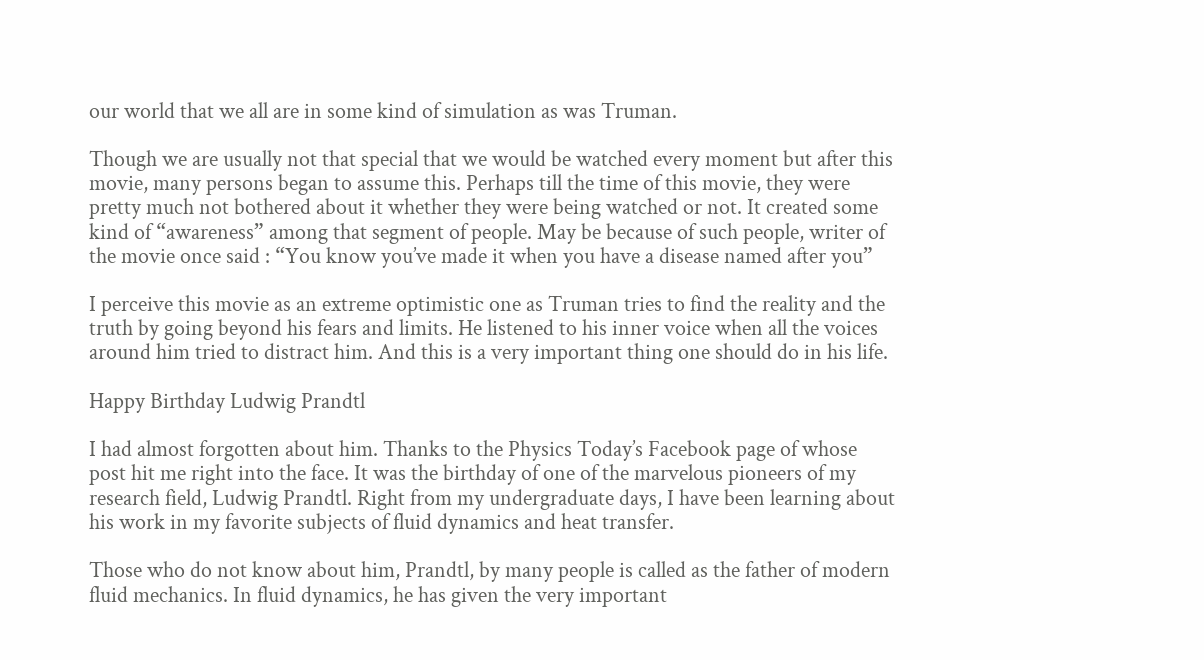our world that we all are in some kind of simulation as was Truman.

Though we are usually not that special that we would be watched every moment but after this movie, many persons began to assume this. Perhaps till the time of this movie, they were pretty much not bothered about it whether they were being watched or not. It created some kind of “awareness” among that segment of people. May be because of such people, writer of the movie once said : “You know you’ve made it when you have a disease named after you”

I perceive this movie as an extreme optimistic one as Truman tries to find the reality and the truth by going beyond his fears and limits. He listened to his inner voice when all the voices around him tried to distract him. And this is a very important thing one should do in his life.

Happy Birthday Ludwig Prandtl

I had almost forgotten about him. Thanks to the Physics Today’s Facebook page of whose post hit me right into the face. It was the birthday of one of the marvelous pioneers of my research field, Ludwig Prandtl. Right from my undergraduate days, I have been learning about his work in my favorite subjects of fluid dynamics and heat transfer.

Those who do not know about him, Prandtl, by many people is called as the father of modern fluid mechanics. In fluid dynamics, he has given the very important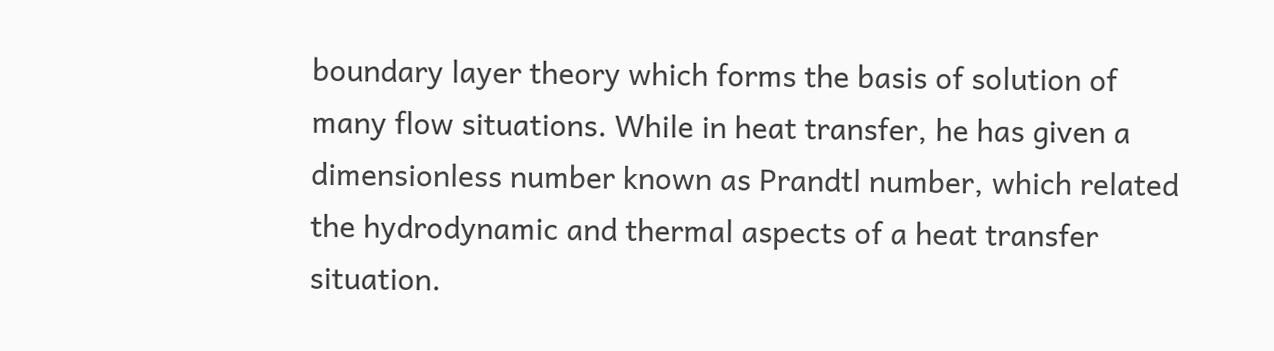boundary layer theory which forms the basis of solution of many flow situations. While in heat transfer, he has given a dimensionless number known as Prandtl number, which related the hydrodynamic and thermal aspects of a heat transfer situation.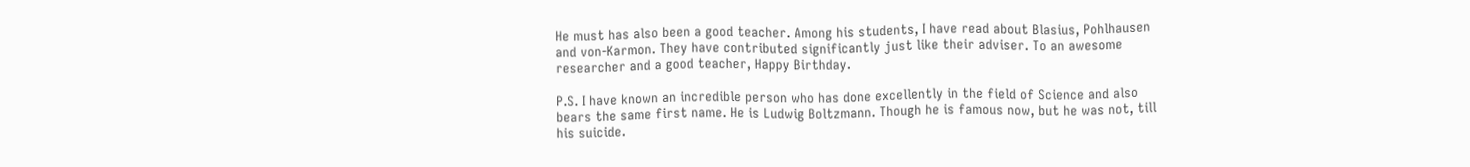He must has also been a good teacher. Among his students, I have read about Blasius, Pohlhausen and von-Karmon. They have contributed significantly just like their adviser. To an awesome researcher and a good teacher, Happy Birthday.

P.S. I have known an incredible person who has done excellently in the field of Science and also bears the same first name. He is Ludwig Boltzmann. Though he is famous now, but he was not, till his suicide.